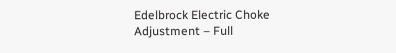Edelbrock Electric Choke Adjustment – Full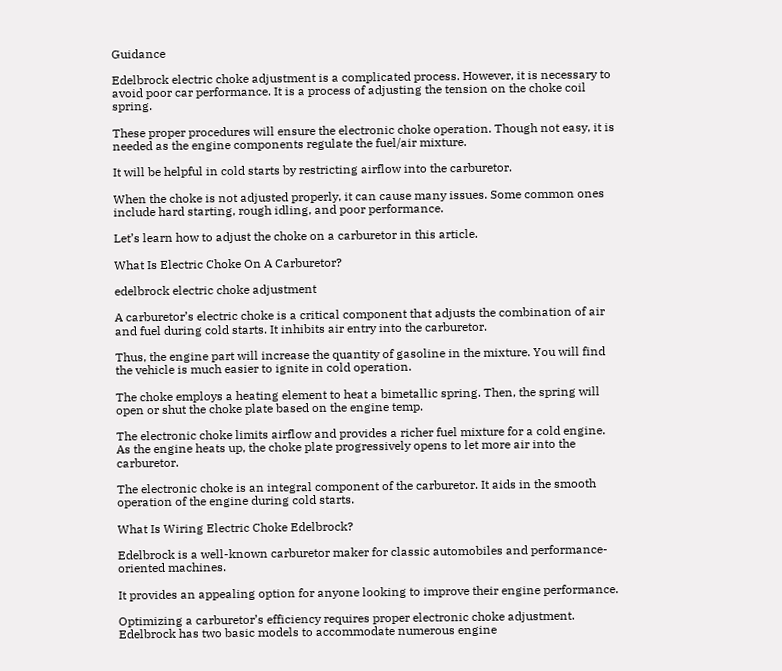Guidance

Edelbrock electric choke adjustment is a complicated process. However, it is necessary to avoid poor car performance. It is a process of adjusting the tension on the choke coil spring.

These proper procedures will ensure the electronic choke operation. Though not easy, it is needed as the engine components regulate the fuel/air mixture.

It will be helpful in cold starts by restricting airflow into the carburetor.

When the choke is not adjusted properly, it can cause many issues. Some common ones include hard starting, rough idling, and poor performance.

Let’s learn how to adjust the choke on a carburetor in this article.

What Is Electric Choke On A Carburetor?

edelbrock electric choke adjustment

A carburetor’s electric choke is a critical component that adjusts the combination of air and fuel during cold starts. It inhibits air entry into the carburetor.

Thus, the engine part will increase the quantity of gasoline in the mixture. You will find the vehicle is much easier to ignite in cold operation.

The choke employs a heating element to heat a bimetallic spring. Then, the spring will open or shut the choke plate based on the engine temp.

The electronic choke limits airflow and provides a richer fuel mixture for a cold engine. As the engine heats up, the choke plate progressively opens to let more air into the carburetor.

The electronic choke is an integral component of the carburetor. It aids in the smooth operation of the engine during cold starts.

What Is Wiring Electric Choke Edelbrock?

Edelbrock is a well-known carburetor maker for classic automobiles and performance-oriented machines.

It provides an appealing option for anyone looking to improve their engine performance.

Optimizing a carburetor’s efficiency requires proper electronic choke adjustment. Edelbrock has two basic models to accommodate numerous engine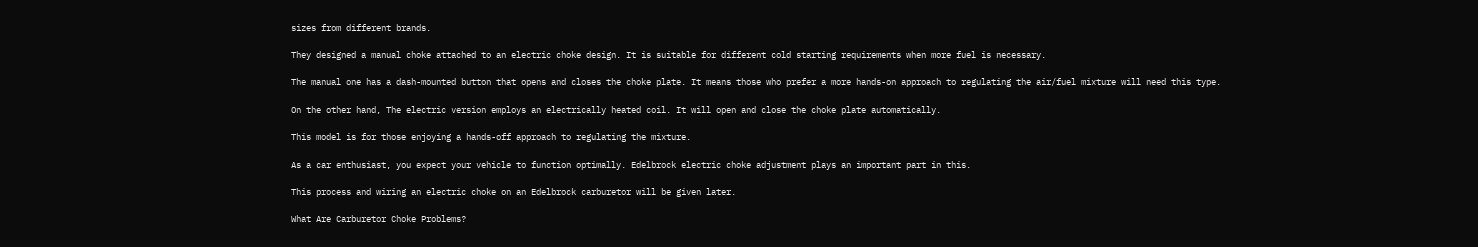sizes from different brands.

They designed a manual choke attached to an electric choke design. It is suitable for different cold starting requirements when more fuel is necessary.

The manual one has a dash-mounted button that opens and closes the choke plate. It means those who prefer a more hands-on approach to regulating the air/fuel mixture will need this type.

On the other hand, The electric version employs an electrically heated coil. It will open and close the choke plate automatically.

This model is for those enjoying a hands-off approach to regulating the mixture.

As a car enthusiast, you expect your vehicle to function optimally. Edelbrock electric choke adjustment plays an important part in this.

This process and wiring an electric choke on an Edelbrock carburetor will be given later.

What Are Carburetor Choke Problems?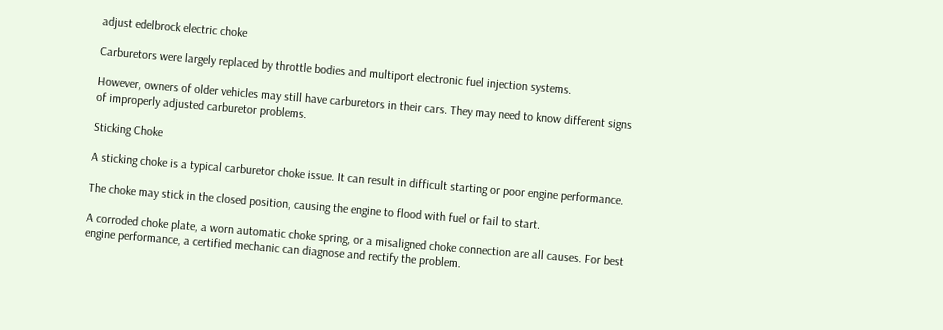adjust edelbrock electric choke

Carburetors were largely replaced by throttle bodies and multiport electronic fuel injection systems.

However, owners of older vehicles may still have carburetors in their cars. They may need to know different signs of improperly adjusted carburetor problems.

Sticking Choke

A sticking choke is a typical carburetor choke issue. It can result in difficult starting or poor engine performance.

The choke may stick in the closed position, causing the engine to flood with fuel or fail to start.

A corroded choke plate, a worn automatic choke spring, or a misaligned choke connection are all causes. For best engine performance, a certified mechanic can diagnose and rectify the problem.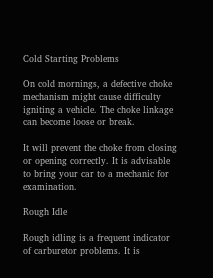Cold Starting Problems

On cold mornings, a defective choke mechanism might cause difficulty igniting a vehicle. The choke linkage can become loose or break.

It will prevent the choke from closing or opening correctly. It is advisable to bring your car to a mechanic for examination.

Rough Idle

Rough idling is a frequent indicator of carburetor problems. It is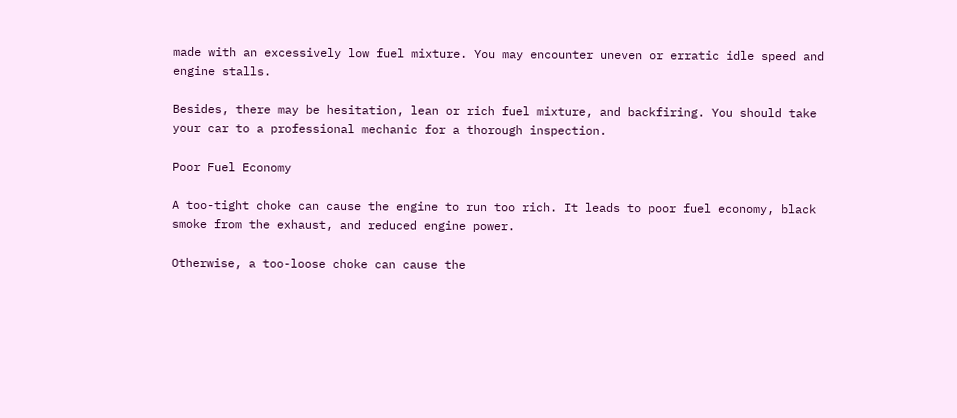made with an excessively low fuel mixture. You may encounter uneven or erratic idle speed and engine stalls.

Besides, there may be hesitation, lean or rich fuel mixture, and backfiring. You should take your car to a professional mechanic for a thorough inspection.

Poor Fuel Economy

A too-tight choke can cause the engine to run too rich. It leads to poor fuel economy, black smoke from the exhaust, and reduced engine power.

Otherwise, a too-loose choke can cause the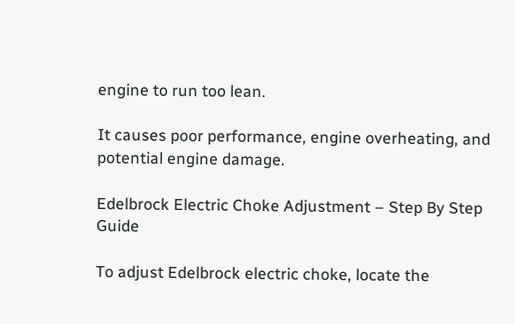engine to run too lean.

It causes poor performance, engine overheating, and potential engine damage.

Edelbrock Electric Choke Adjustment – Step By Step Guide

To adjust Edelbrock electric choke, locate the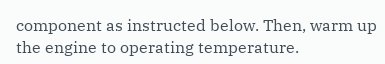component as instructed below. Then, warm up the engine to operating temperature.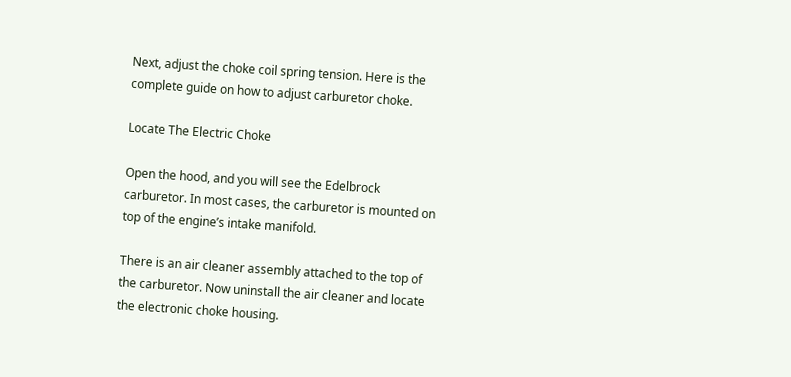Next, adjust the choke coil spring tension. Here is the complete guide on how to adjust carburetor choke.

Locate The Electric Choke

Open the hood, and you will see the Edelbrock carburetor. In most cases, the carburetor is mounted on top of the engine’s intake manifold.

There is an air cleaner assembly attached to the top of the carburetor. Now uninstall the air cleaner and locate the electronic choke housing.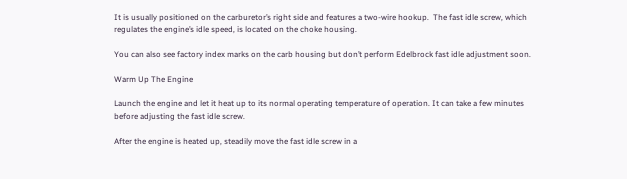It is usually positioned on the carburetor’s right side and features a two-wire hookup.  The fast idle screw, which regulates the engine’s idle speed, is located on the choke housing.

You can also see factory index marks on the carb housing but don’t perform Edelbrock fast idle adjustment soon.

Warm Up The Engine

Launch the engine and let it heat up to its normal operating temperature of operation. It can take a few minutes before adjusting the fast idle screw.

After the engine is heated up, steadily move the fast idle screw in a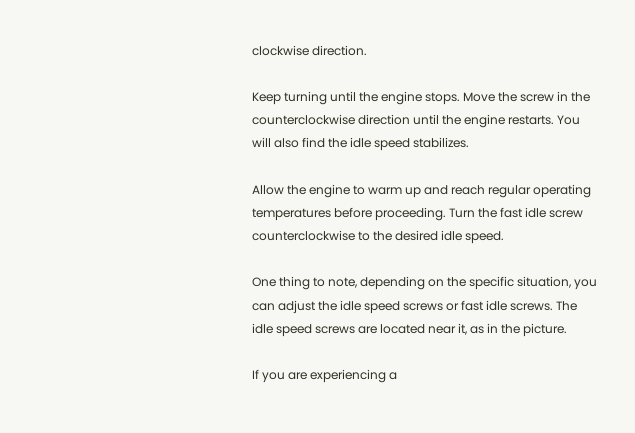clockwise direction.

Keep turning until the engine stops. Move the screw in the counterclockwise direction until the engine restarts. You will also find the idle speed stabilizes.

Allow the engine to warm up and reach regular operating temperatures before proceeding. Turn the fast idle screw counterclockwise to the desired idle speed.

One thing to note, depending on the specific situation, you can adjust the idle speed screws or fast idle screws. The idle speed screws are located near it, as in the picture.

If you are experiencing a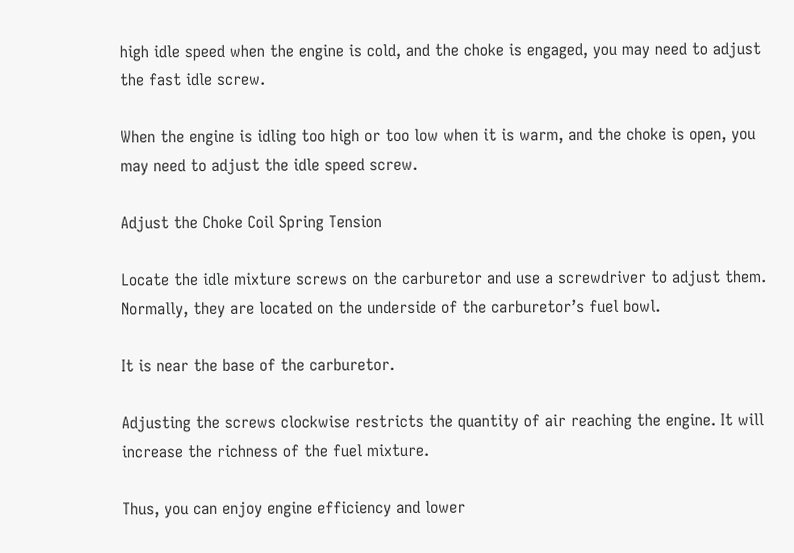high idle speed when the engine is cold, and the choke is engaged, you may need to adjust the fast idle screw.

When the engine is idling too high or too low when it is warm, and the choke is open, you may need to adjust the idle speed screw.

Adjust the Choke Coil Spring Tension

Locate the idle mixture screws on the carburetor and use a screwdriver to adjust them. Normally, they are located on the underside of the carburetor’s fuel bowl.

It is near the base of the carburetor.

Adjusting the screws clockwise restricts the quantity of air reaching the engine. It will increase the richness of the fuel mixture.

Thus, you can enjoy engine efficiency and lower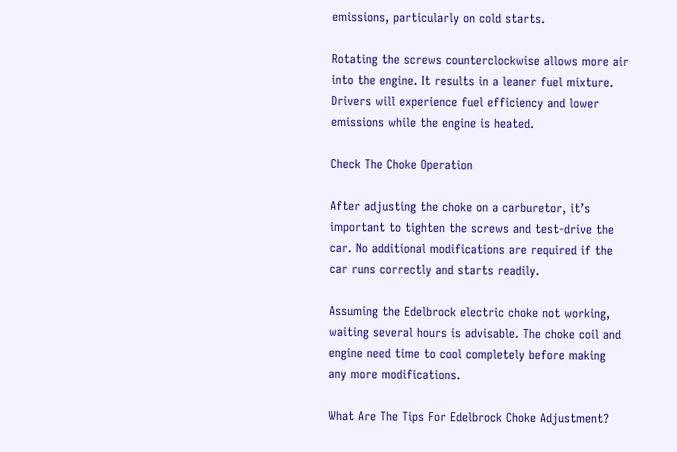emissions, particularly on cold starts.

Rotating the screws counterclockwise allows more air into the engine. It results in a leaner fuel mixture. Drivers will experience fuel efficiency and lower emissions while the engine is heated.

Check The Choke Operation

After adjusting the choke on a carburetor, it’s important to tighten the screws and test-drive the car. No additional modifications are required if the car runs correctly and starts readily.

Assuming the Edelbrock electric choke not working, waiting several hours is advisable. The choke coil and engine need time to cool completely before making any more modifications.

What Are The Tips For Edelbrock Choke Adjustment?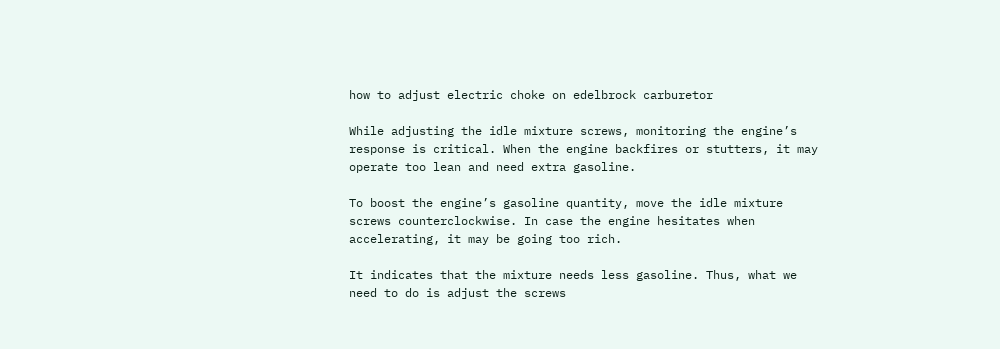how to adjust electric choke on edelbrock carburetor

While adjusting the idle mixture screws, monitoring the engine’s response is critical. When the engine backfires or stutters, it may operate too lean and need extra gasoline.

To boost the engine’s gasoline quantity, move the idle mixture screws counterclockwise. In case the engine hesitates when accelerating, it may be going too rich.

It indicates that the mixture needs less gasoline. Thus, what we need to do is adjust the screws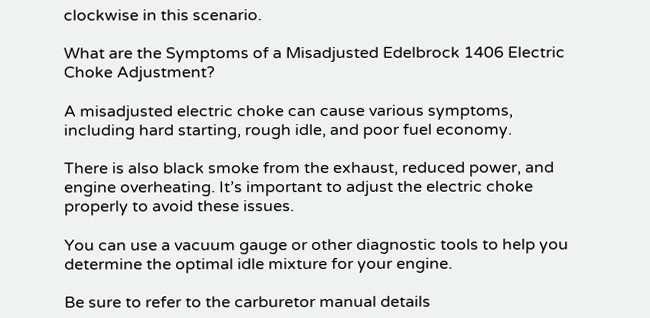clockwise in this scenario.

What are the Symptoms of a Misadjusted Edelbrock 1406 Electric Choke Adjustment?

A misadjusted electric choke can cause various symptoms, including hard starting, rough idle, and poor fuel economy.

There is also black smoke from the exhaust, reduced power, and engine overheating. It’s important to adjust the electric choke properly to avoid these issues.

You can use a vacuum gauge or other diagnostic tools to help you determine the optimal idle mixture for your engine.

Be sure to refer to the carburetor manual details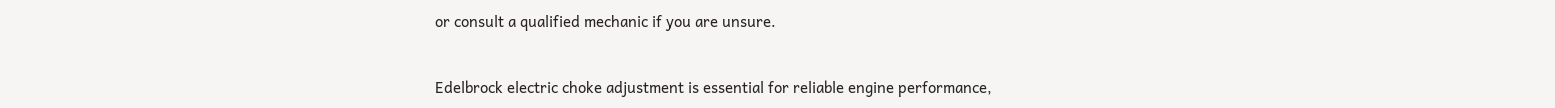or consult a qualified mechanic if you are unsure.


Edelbrock electric choke adjustment is essential for reliable engine performance,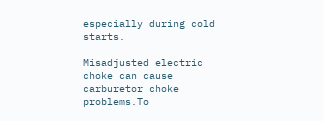especially during cold starts.

Misadjusted electric choke can cause carburetor choke problems.To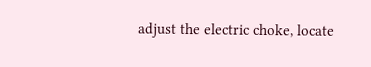adjust the electric choke, locate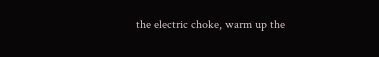the electric choke, warm up the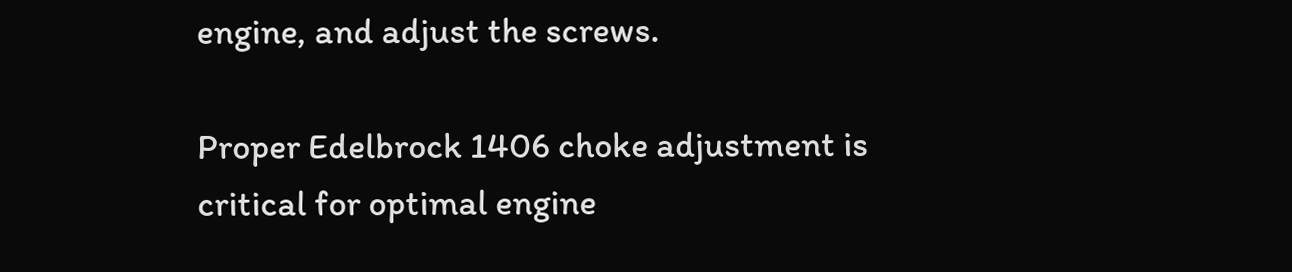engine, and adjust the screws.

Proper Edelbrock 1406 choke adjustment is critical for optimal engine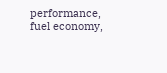performance, fuel economy,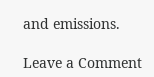and emissions.

Leave a Comment